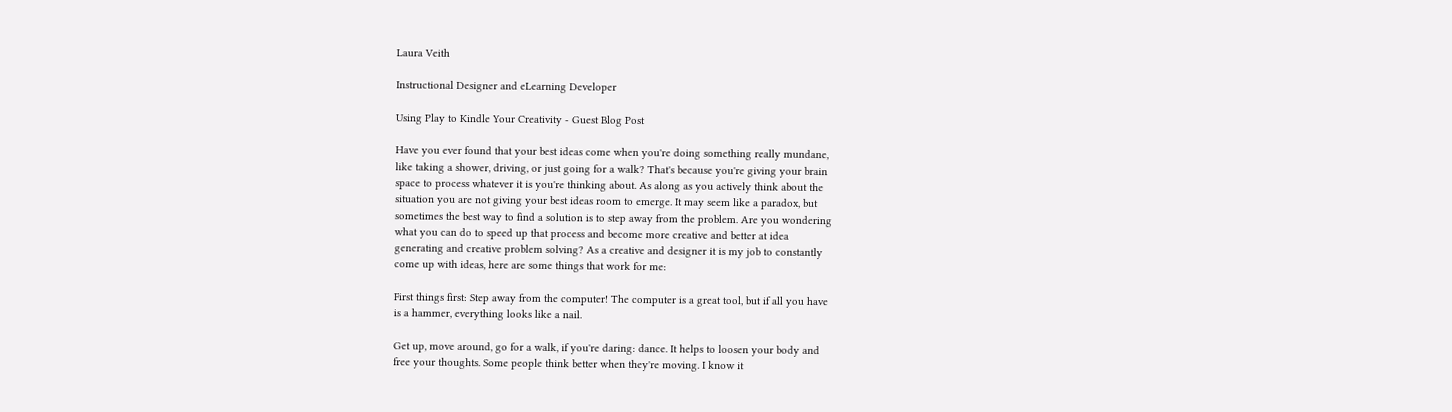Laura Veith

Instructional Designer and eLearning Developer

Using Play to Kindle Your Creativity - Guest Blog Post

Have you ever found that your best ideas come when you're doing something really mundane,
like taking a shower, driving, or just going for a walk? That's because you're giving your brain
space to process whatever it is you're thinking about. As along as you actively think about the
situation you are not giving your best ideas room to emerge. It may seem like a paradox, but
sometimes the best way to find a solution is to step away from the problem. Are you wondering
what you can do to speed up that process and become more creative and better at idea
generating and creative problem solving? As a creative and designer it is my job to constantly
come up with ideas, here are some things that work for me:

First things first: Step away from the computer! The computer is a great tool, but if all you have
is a hammer, everything looks like a nail.

Get up, move around, go for a walk, if you're daring: dance. It helps to loosen your body and
free your thoughts. Some people think better when they're moving. I know it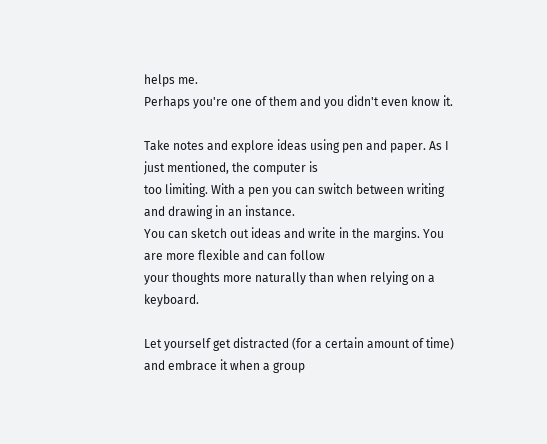helps me.
Perhaps you're one of them and you didn't even know it.

Take notes and explore ideas using pen and paper. As I just mentioned, the computer is
too limiting. With a pen you can switch between writing and drawing in an instance.
You can sketch out ideas and write in the margins. You are more flexible and can follow
your thoughts more naturally than when relying on a keyboard.

Let yourself get distracted (for a certain amount of time) and embrace it when a group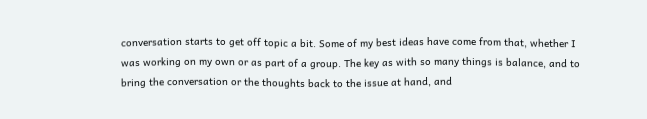conversation starts to get off topic a bit. Some of my best ideas have come from that, whether I
was working on my own or as part of a group. The key as with so many things is balance, and to
bring the conversation or the thoughts back to the issue at hand, and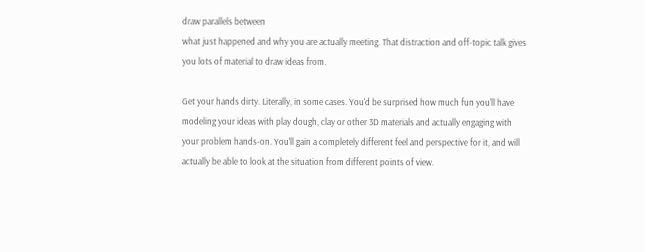draw parallels between
what just happened and why you are actually meeting. That distraction and off-topic talk gives
you lots of material to draw ideas from.

Get your hands dirty. Literally, in some cases. You'd be surprised how much fun you'll have
modeling your ideas with play dough, clay or other 3D materials and actually engaging with
your problem hands-on. You'll gain a completely different feel and perspective for it, and will
actually be able to look at the situation from different points of view.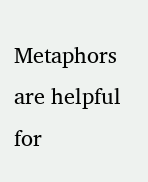Metaphors are helpful
for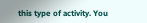this type of activity. You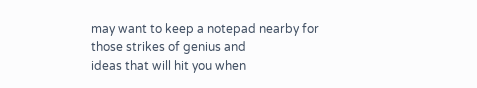may want to keep a notepad nearby for those strikes of genius and
ideas that will hit you when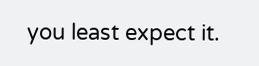you least expect it.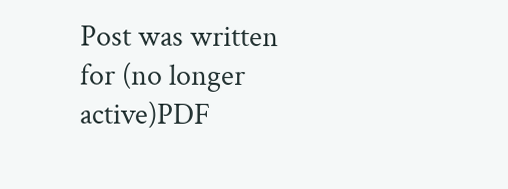Post was written for (no longer active)PDF